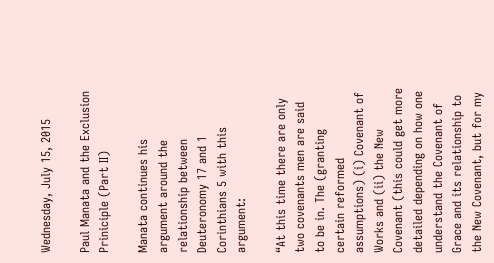Wednesday, July 15, 2015

Paul Manata and the Exclusion Priniciple (Part II)

Manata continues his argument around the relationship between Deuteronomy 17 and 1 Corinthians 5 with this argument:

“At this time there are only two covenants men are said to be in. The (granting certain reformed assumptions) (i) Covenant of Works and (ii) the New Covenant (this could get more detailed depending on how one understand the Covenant of Grace and its relationship to the New Covenant, but for my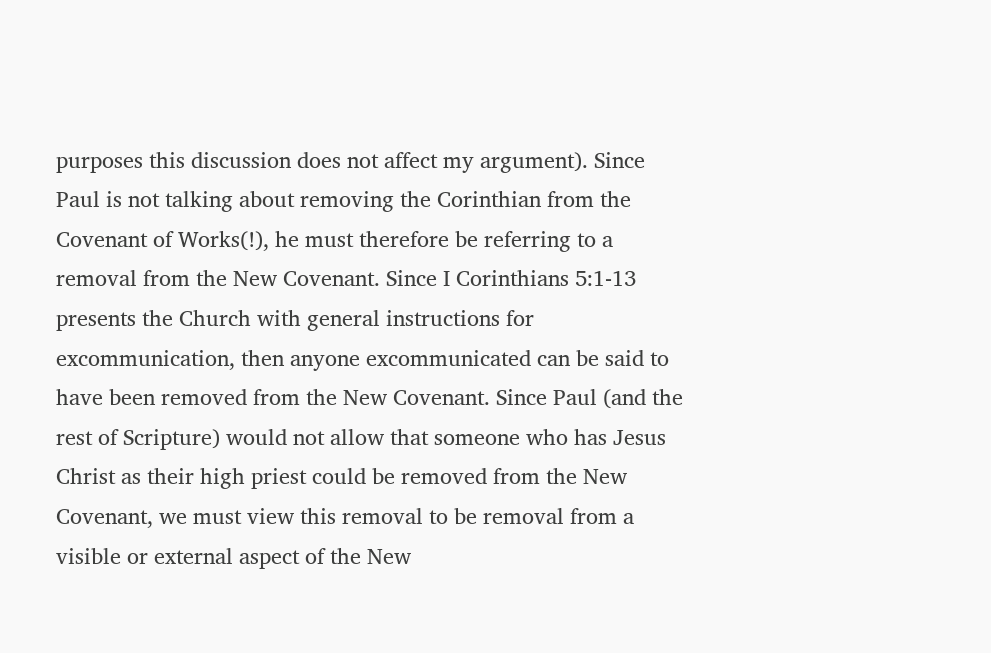purposes this discussion does not affect my argument). Since Paul is not talking about removing the Corinthian from the Covenant of Works(!), he must therefore be referring to a removal from the New Covenant. Since I Corinthians 5:1-13 presents the Church with general instructions for excommunication, then anyone excommunicated can be said to have been removed from the New Covenant. Since Paul (and the rest of Scripture) would not allow that someone who has Jesus Christ as their high priest could be removed from the New Covenant, we must view this removal to be removal from a visible or external aspect of the New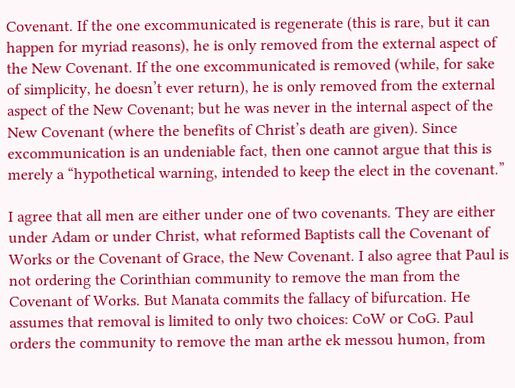Covenant. If the one excommunicated is regenerate (this is rare, but it can happen for myriad reasons), he is only removed from the external aspect of the New Covenant. If the one excommunicated is removed (while, for sake of simplicity, he doesn’t ever return), he is only removed from the external aspect of the New Covenant; but he was never in the internal aspect of the New Covenant (where the benefits of Christ’s death are given). Since excommunication is an undeniable fact, then one cannot argue that this is merely a “hypothetical warning, intended to keep the elect in the covenant.”

I agree that all men are either under one of two covenants. They are either under Adam or under Christ, what reformed Baptists call the Covenant of Works or the Covenant of Grace, the New Covenant. I also agree that Paul is not ordering the Corinthian community to remove the man from the Covenant of Works. But Manata commits the fallacy of bifurcation. He assumes that removal is limited to only two choices: CoW or CoG. Paul orders the community to remove the man arthe ek messou humon, from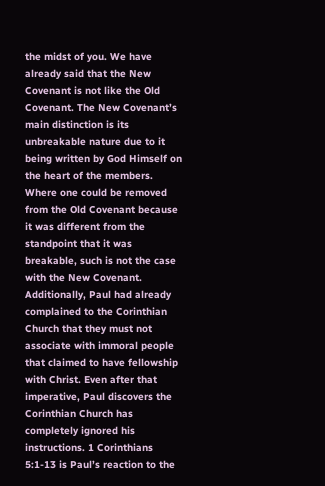the midst of you. We have already said that the New Covenant is not like the Old Covenant. The New Covenant’s main distinction is its unbreakable nature due to it being written by God Himself on the heart of the members. Where one could be removed from the Old Covenant because it was different from the standpoint that it was breakable, such is not the case with the New Covenant. Additionally, Paul had already complained to the Corinthian Church that they must not associate with immoral people that claimed to have fellowship with Christ. Even after that imperative, Paul discovers the Corinthian Church has completely ignored his instructions. 1 Corinthians 5:1-13 is Paul’s reaction to the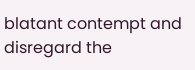blatant contempt and disregard the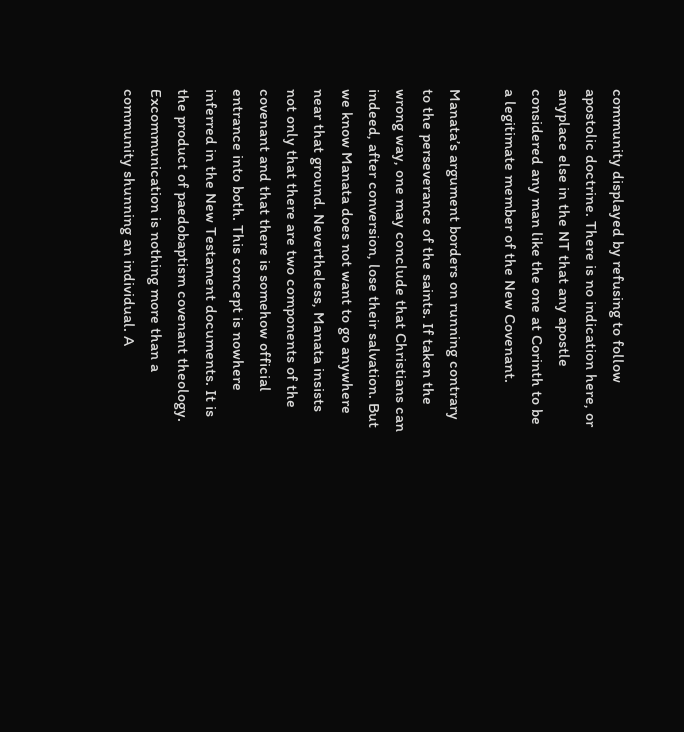community displayed by refusing to follow apostolic doctrine. There is no indication here, or anyplace else in the NT that any apostle considered any man like the one at Corinth to be a legitimate member of the New Covenant.

Manata’s argument borders on running contrary to the perseverance of the saints. If taken the wrong way, one may conclude that Christians can indeed, after conversion, lose their salvation. But we know Manata does not want to go anywhere near that ground. Nevertheless, Manata insists not only that there are two components of the covenant and that there is somehow official entrance into both. This concept is nowhere inferred in the New Testament documents. It is the product of paedobaptism covenant theology. Excommunication is nothing more than a community shunning an individual. A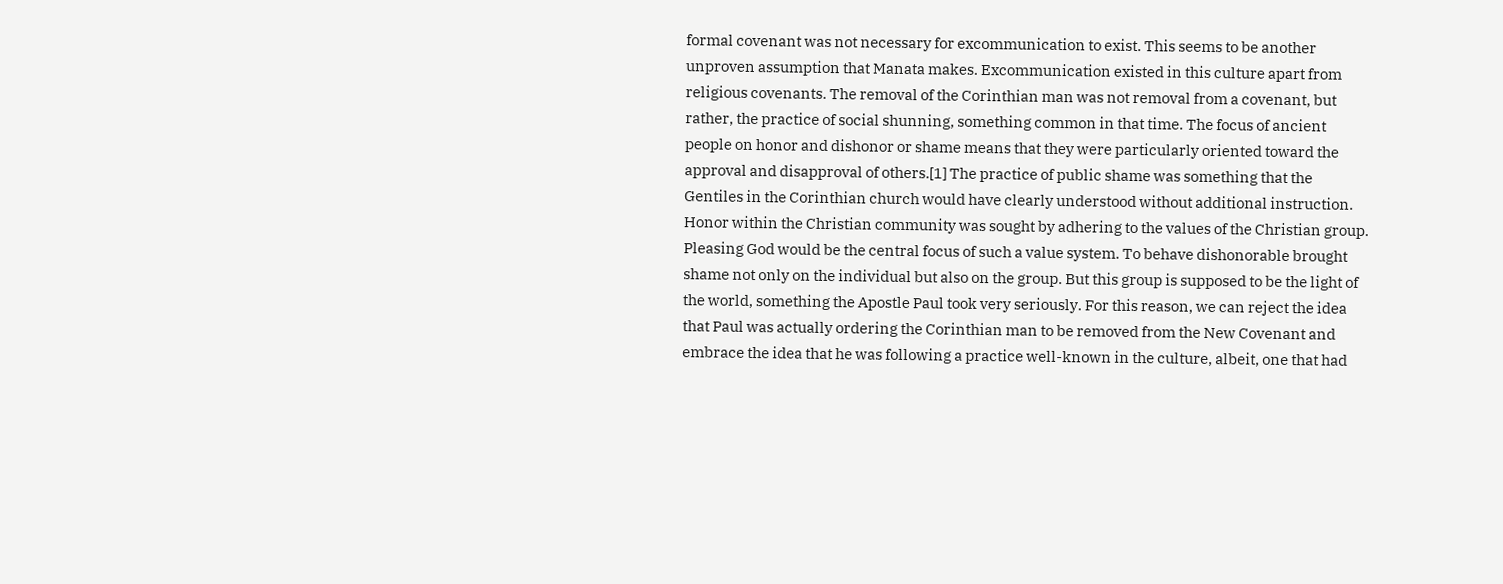formal covenant was not necessary for excommunication to exist. This seems to be another unproven assumption that Manata makes. Excommunication existed in this culture apart from religious covenants. The removal of the Corinthian man was not removal from a covenant, but rather, the practice of social shunning, something common in that time. The focus of ancient people on honor and dishonor or shame means that they were particularly oriented toward the approval and disapproval of others.[1] The practice of public shame was something that the Gentiles in the Corinthian church would have clearly understood without additional instruction. Honor within the Christian community was sought by adhering to the values of the Christian group. Pleasing God would be the central focus of such a value system. To behave dishonorable brought shame not only on the individual but also on the group. But this group is supposed to be the light of the world, something the Apostle Paul took very seriously. For this reason, we can reject the idea that Paul was actually ordering the Corinthian man to be removed from the New Covenant and embrace the idea that he was following a practice well-known in the culture, albeit, one that had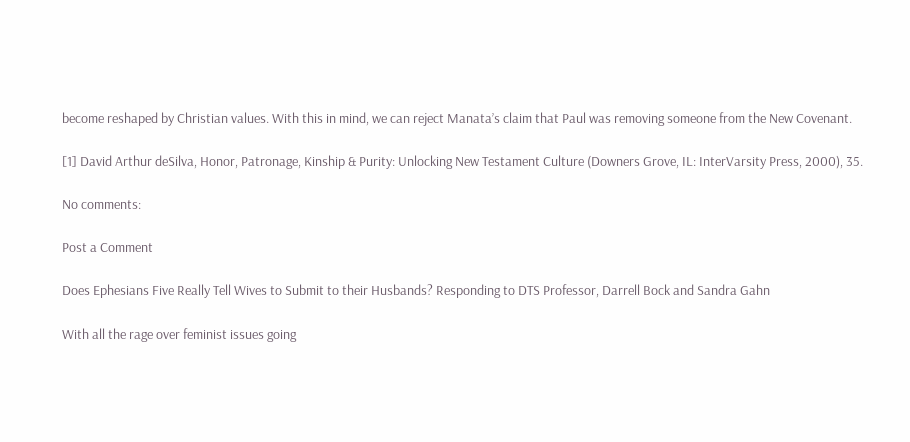become reshaped by Christian values. With this in mind, we can reject Manata’s claim that Paul was removing someone from the New Covenant.

[1] David Arthur deSilva, Honor, Patronage, Kinship & Purity: Unlocking New Testament Culture (Downers Grove, IL: InterVarsity Press, 2000), 35.

No comments:

Post a Comment

Does Ephesians Five Really Tell Wives to Submit to their Husbands? Responding to DTS Professor, Darrell Bock and Sandra Gahn

With all the rage over feminist issues going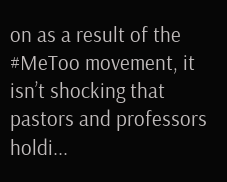on as a result of the #MeToo movement, it isn’t shocking that pastors and professors holdi...